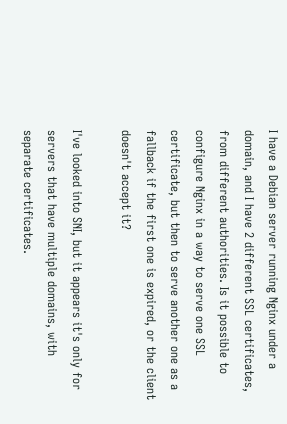I have a Debian server running Nginx under a domain, and I have 2 different SSL certificates, from different authorities. Is it possible to configure Nginx in a way to serve one SSL certificate, but then to serve another one as a fallback if the first one is expired, or the client doesn't accept it?

I've looked into SNI, but it appears it's only for servers that have multiple domains, with separate certificates.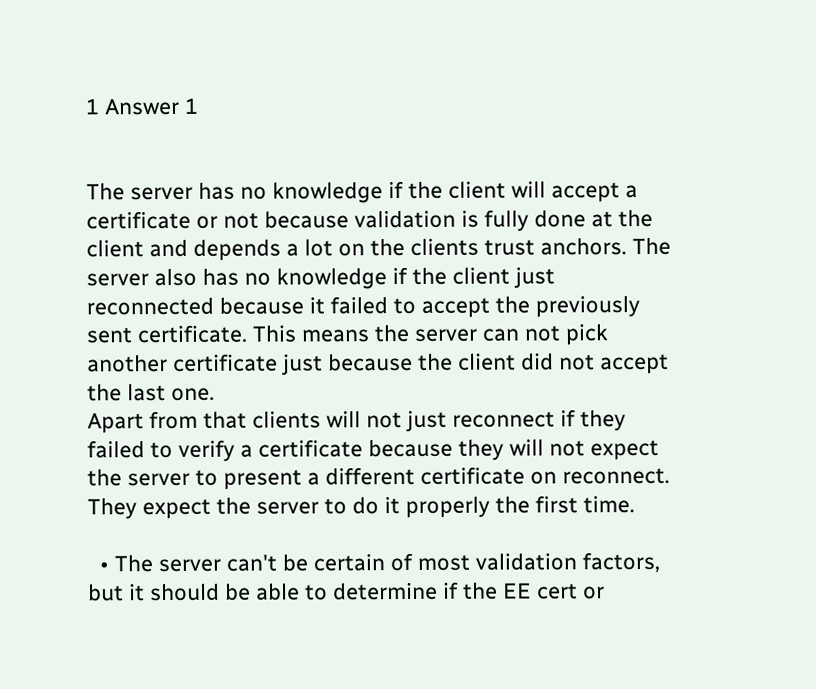1 Answer 1


The server has no knowledge if the client will accept a certificate or not because validation is fully done at the client and depends a lot on the clients trust anchors. The server also has no knowledge if the client just reconnected because it failed to accept the previously sent certificate. This means the server can not pick another certificate just because the client did not accept the last one.
Apart from that clients will not just reconnect if they failed to verify a certificate because they will not expect the server to present a different certificate on reconnect. They expect the server to do it properly the first time.

  • The server can't be certain of most validation factors, but it should be able to determine if the EE cert or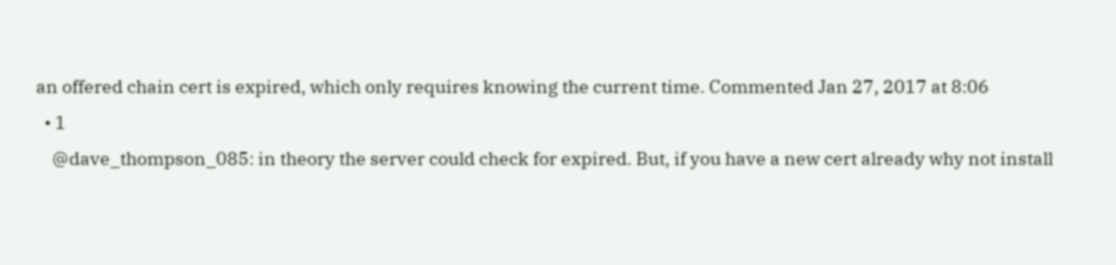an offered chain cert is expired, which only requires knowing the current time. Commented Jan 27, 2017 at 8:06
  • 1
    @dave_thompson_085: in theory the server could check for expired. But, if you have a new cert already why not install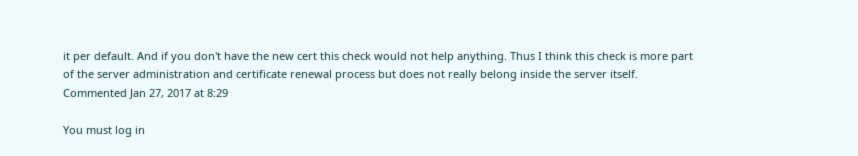it per default. And if you don't have the new cert this check would not help anything. Thus I think this check is more part of the server administration and certificate renewal process but does not really belong inside the server itself. Commented Jan 27, 2017 at 8:29

You must log in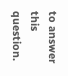to answer this question.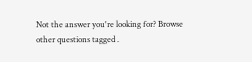Not the answer you're looking for? Browse other questions tagged .